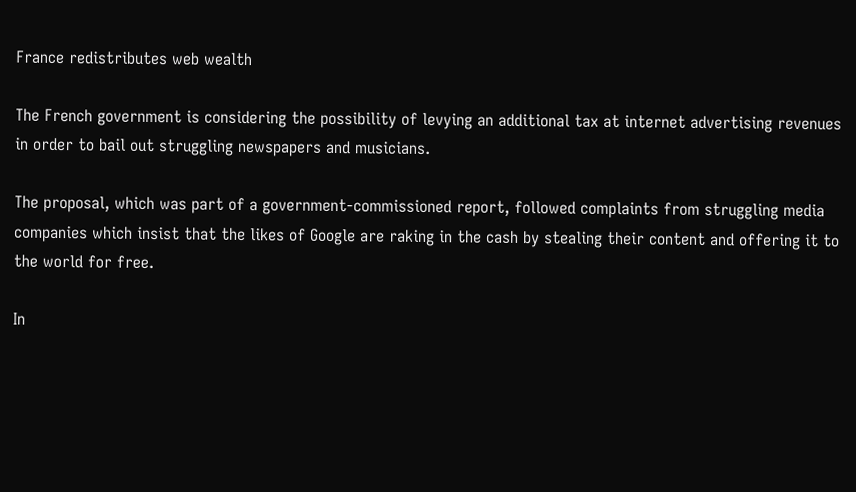France redistributes web wealth

The French government is considering the possibility of levying an additional tax at internet advertising revenues in order to bail out struggling newspapers and musicians.

The proposal, which was part of a government-commissioned report, followed complaints from struggling media companies which insist that the likes of Google are raking in the cash by stealing their content and offering it to the world for free.

In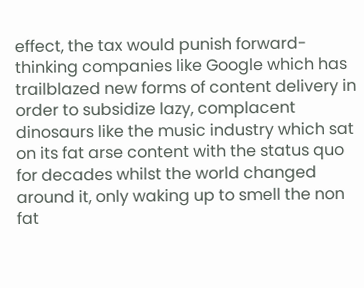effect, the tax would punish forward-thinking companies like Google which has trailblazed new forms of content delivery in order to subsidize lazy, complacent dinosaurs like the music industry which sat on its fat arse content with the status quo for decades whilst the world changed around it, only waking up to smell the non fat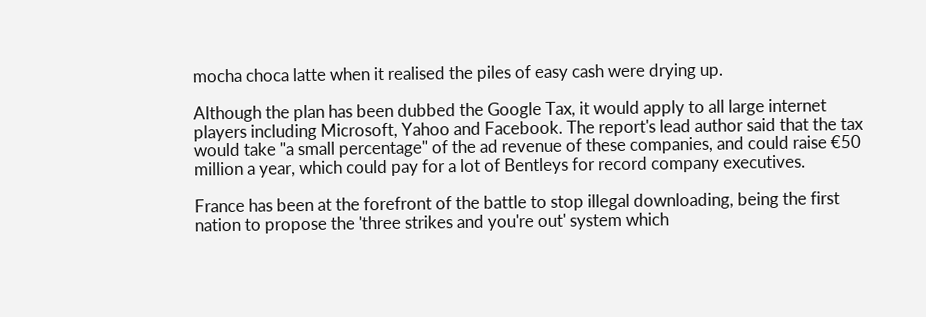mocha choca latte when it realised the piles of easy cash were drying up.

Although the plan has been dubbed the Google Tax, it would apply to all large internet players including Microsoft, Yahoo and Facebook. The report's lead author said that the tax would take "a small percentage" of the ad revenue of these companies, and could raise €50 million a year, which could pay for a lot of Bentleys for record company executives.

France has been at the forefront of the battle to stop illegal downloading, being the first nation to propose the 'three strikes and you're out' system which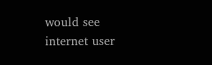would see internet user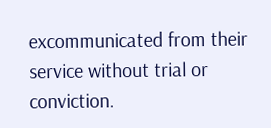excommunicated from their service without trial or conviction.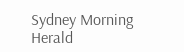Sydney Morning Herald